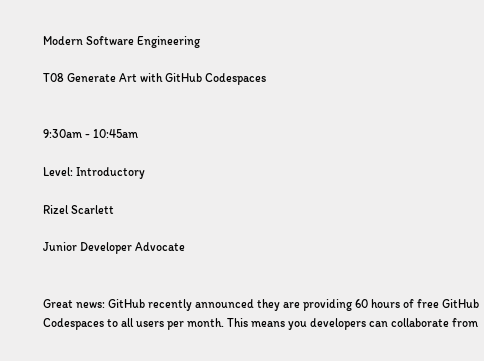Modern Software Engineering

T08 Generate Art with GitHub Codespaces


9:30am - 10:45am

Level: Introductory

Rizel Scarlett

Junior Developer Advocate


Great news: GitHub recently announced they are providing 60 hours of free GitHub Codespaces to all users per month. This means you developers can collaborate from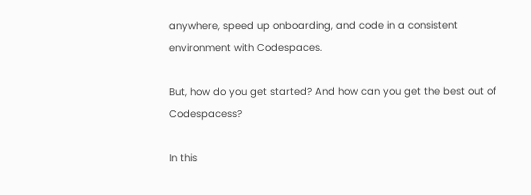anywhere, speed up onboarding, and code in a consistent environment with Codespaces.

But, how do you get started? And how can you get the best out of Codespacess?

In this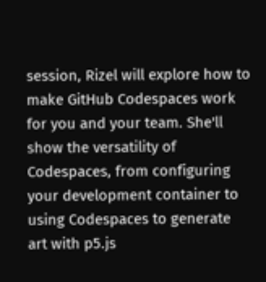session, Rizel will explore how to make GitHub Codespaces work for you and your team. She'll show the versatility of Codespaces, from configuring your development container to using Codespaces to generate art with p5.js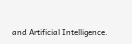and Artificial Intelligence.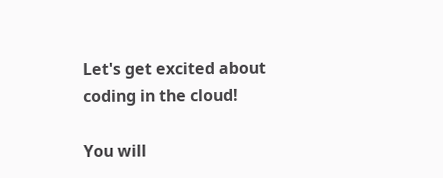Let's get excited about coding in the cloud!

You will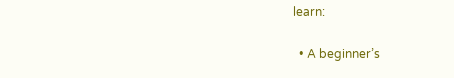learn:

  • A beginner’s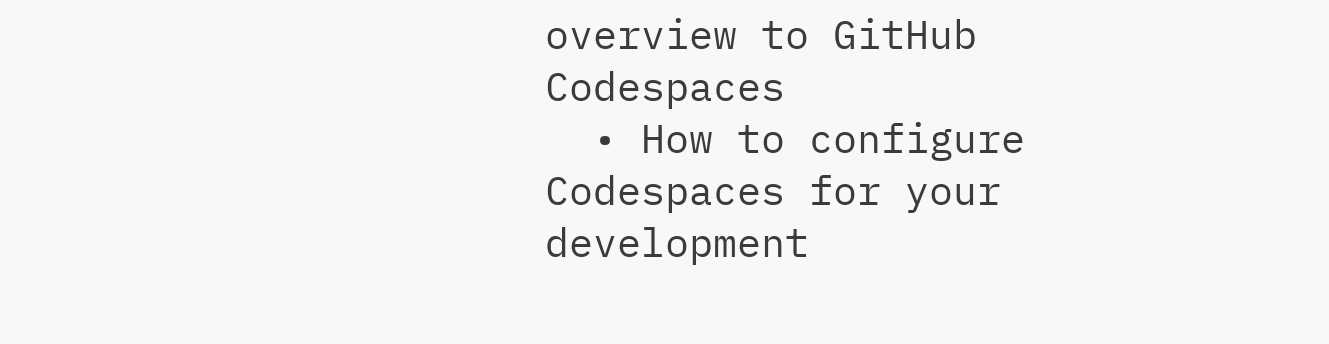overview to GitHub Codespaces
  • How to configure Codespaces for your development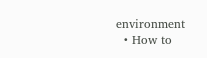environment
  • How to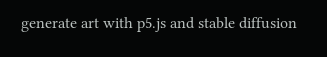generate art with p5.js and stable diffusion